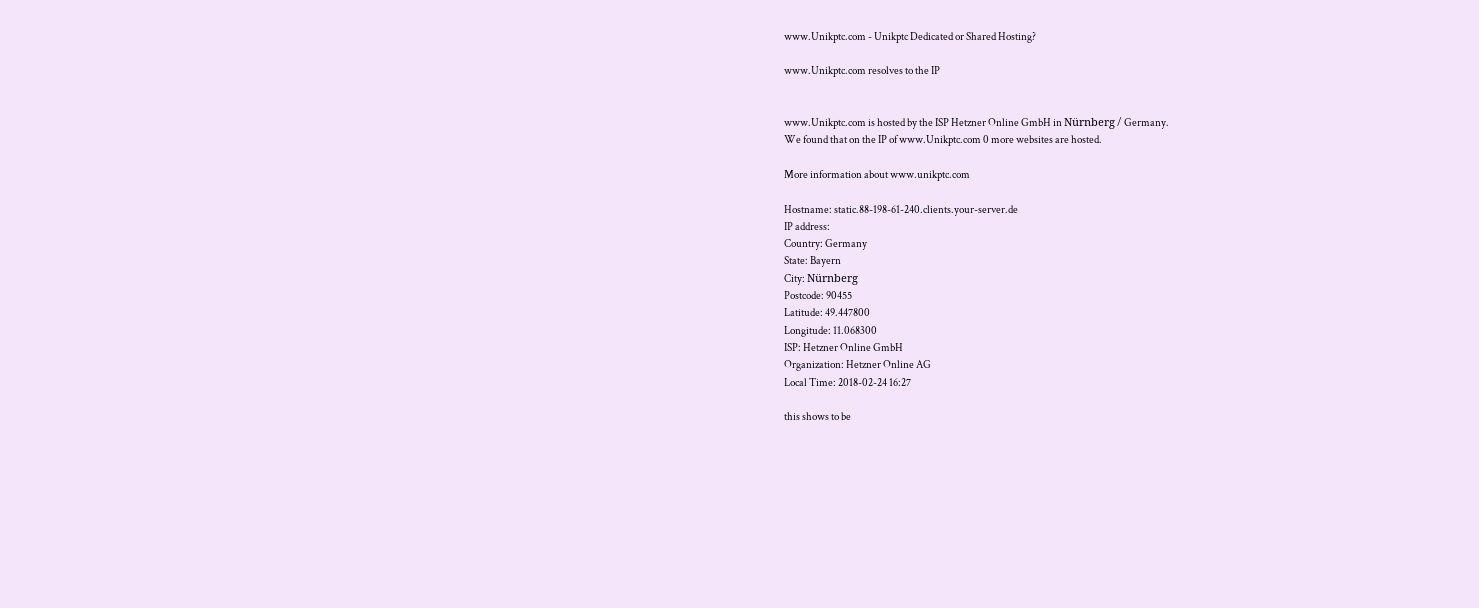www.Unikptc.com - Unikptc Dedicated or Shared Hosting?

www.Unikptc.com resolves to the IP


www.Unikptc.com is hosted by the ISP Hetzner Online GmbH in Nürnberg / Germany.
We found that on the IP of www.Unikptc.com 0 more websites are hosted.

More information about www.unikptc.com

Hostname: static.88-198-61-240.clients.your-server.de
IP address:
Country: Germany
State: Bayern
City: Nürnberg
Postcode: 90455
Latitude: 49.447800
Longitude: 11.068300
ISP: Hetzner Online GmbH
Organization: Hetzner Online AG
Local Time: 2018-02-24 16:27

this shows to be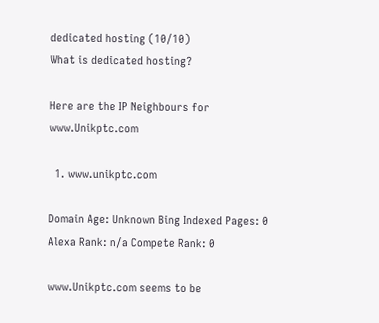dedicated hosting (10/10)
What is dedicated hosting?

Here are the IP Neighbours for www.Unikptc.com

  1. www.unikptc.com

Domain Age: Unknown Bing Indexed Pages: 0
Alexa Rank: n/a Compete Rank: 0

www.Unikptc.com seems to be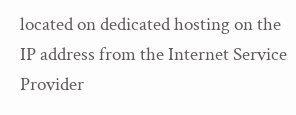located on dedicated hosting on the IP address from the Internet Service Provider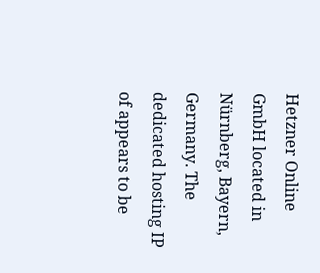Hetzner Online GmbH located in Nürnberg, Bayern, Germany. The dedicated hosting IP of appears to be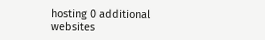hosting 0 additional websites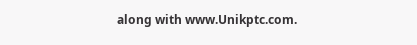along with www.Unikptc.com.